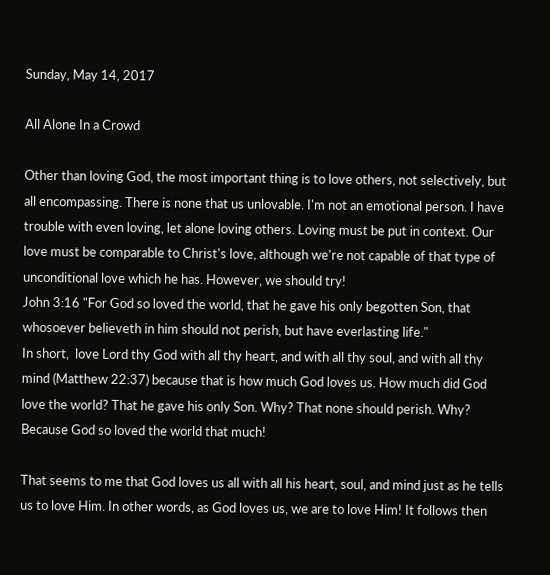Sunday, May 14, 2017

All Alone In a Crowd

Other than loving God, the most important thing is to love others, not selectively, but all encompassing. There is none that us unlovable. I'm not an emotional person. I have trouble with even loving, let alone loving others. Loving must be put in context. Our love must be comparable to Christ's love, although we're not capable of that type of unconditional love which he has. However, we should try!
John 3:16 "For God so loved the world, that he gave his only begotten Son, that whosoever believeth in him should not perish, but have everlasting life."
In short,  love Lord thy God with all thy heart, and with all thy soul, and with all thy mind (Matthew 22:37) because that is how much God loves us. How much did God love the world? That he gave his only Son. Why? That none should perish. Why? Because God so loved the world that much!

That seems to me that God loves us all with all his heart, soul, and mind just as he tells us to love Him. In other words, as God loves us, we are to love Him! It follows then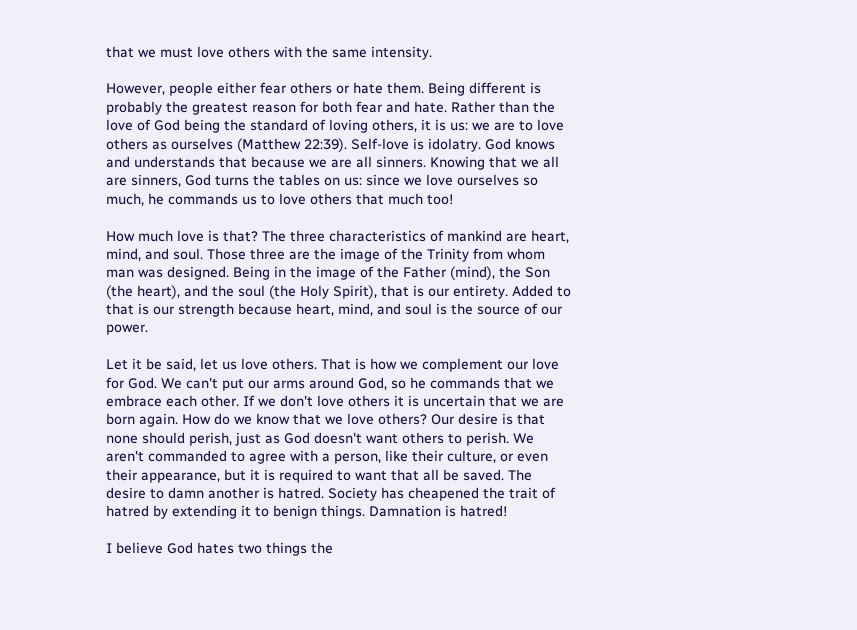that we must love others with the same intensity.

However, people either fear others or hate them. Being different is probably the greatest reason for both fear and hate. Rather than the love of God being the standard of loving others, it is us: we are to love others as ourselves (Matthew 22:39). Self-love is idolatry. God knows and understands that because we are all sinners. Knowing that we all are sinners, God turns the tables on us: since we love ourselves so much, he commands us to love others that much too!

How much love is that? The three characteristics of mankind are heart, mind, and soul. Those three are the image of the Trinity from whom man was designed. Being in the image of the Father (mind), the Son (the heart), and the soul (the Holy Spirit), that is our entirety. Added to that is our strength because heart, mind, and soul is the source of our power.

Let it be said, let us love others. That is how we complement our love for God. We can't put our arms around God, so he commands that we embrace each other. If we don't love others it is uncertain that we are born again. How do we know that we love others? Our desire is that none should perish, just as God doesn't want others to perish. We aren't commanded to agree with a person, like their culture, or even their appearance, but it is required to want that all be saved. The desire to damn another is hatred. Society has cheapened the trait of hatred by extending it to benign things. Damnation is hatred!

I believe God hates two things the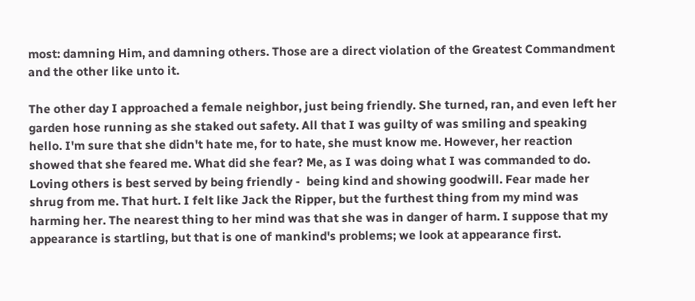most: damning Him, and damning others. Those are a direct violation of the Greatest Commandment and the other like unto it.

The other day I approached a female neighbor, just being friendly. She turned, ran, and even left her garden hose running as she staked out safety. All that I was guilty of was smiling and speaking hello. I'm sure that she didn't hate me, for to hate, she must know me. However, her reaction showed that she feared me. What did she fear? Me, as I was doing what I was commanded to do. Loving others is best served by being friendly -  being kind and showing goodwill. Fear made her shrug from me. That hurt. I felt like Jack the Ripper, but the furthest thing from my mind was harming her. The nearest thing to her mind was that she was in danger of harm. I suppose that my appearance is startling, but that is one of mankind's problems; we look at appearance first.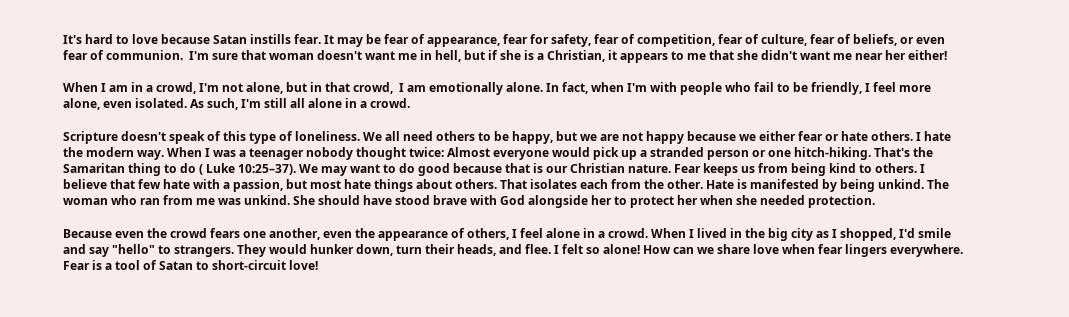It's hard to love because Satan instills fear. It may be fear of appearance, fear for safety, fear of competition, fear of culture, fear of beliefs, or even fear of communion.  I'm sure that woman doesn't want me in hell, but if she is a Christian, it appears to me that she didn't want me near her either!

When I am in a crowd, I'm not alone, but in that crowd,  I am emotionally alone. In fact, when I'm with people who fail to be friendly, I feel more alone, even isolated. As such, I'm still all alone in a crowd.

Scripture doesn't speak of this type of loneliness. We all need others to be happy, but we are not happy because we either fear or hate others. I hate the modern way. When I was a teenager nobody thought twice: Almost everyone would pick up a stranded person or one hitch-hiking. That's the Samaritan thing to do ( Luke 10:25–37). We may want to do good because that is our Christian nature. Fear keeps us from being kind to others. I believe that few hate with a passion, but most hate things about others. That isolates each from the other. Hate is manifested by being unkind. The woman who ran from me was unkind. She should have stood brave with God alongside her to protect her when she needed protection.

Because even the crowd fears one another, even the appearance of others, I feel alone in a crowd. When I lived in the big city as I shopped, I'd smile and say "hello" to strangers. They would hunker down, turn their heads, and flee. I felt so alone! How can we share love when fear lingers everywhere. Fear is a tool of Satan to short-circuit love!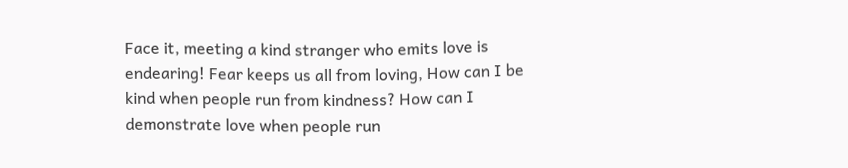Face it, meeting a kind stranger who emits love is endearing! Fear keeps us all from loving, How can I be kind when people run from kindness? How can I demonstrate love when people run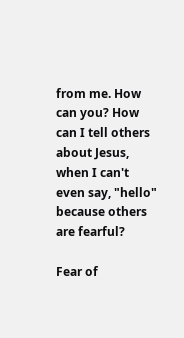from me. How can you? How can I tell others about Jesus, when I can't  even say, "hello" because others are fearful?

Fear of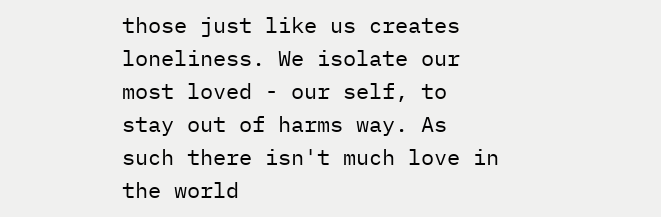those just like us creates loneliness. We isolate our most loved - our self, to stay out of harms way. As such there isn't much love in the world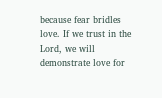because fear bridles love. If we trust in the Lord, we will demonstrate love for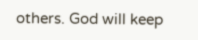others. God will keep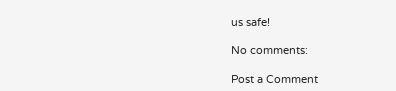us safe!

No comments:

Post a Comment